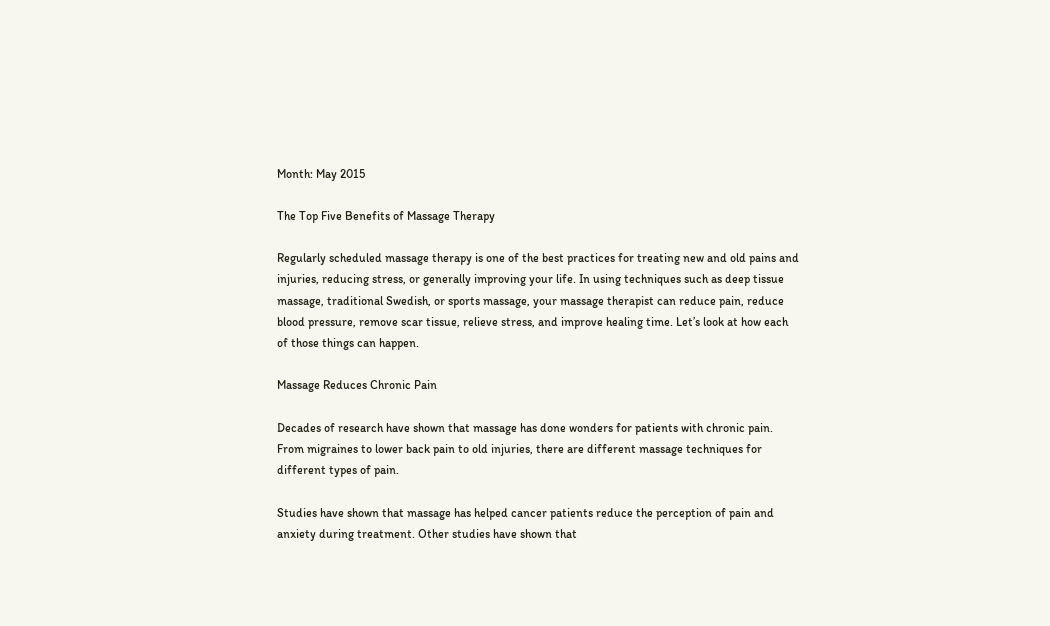Month: May 2015

The Top Five Benefits of Massage Therapy

Regularly scheduled massage therapy is one of the best practices for treating new and old pains and injuries, reducing stress, or generally improving your life. In using techniques such as deep tissue massage, traditional Swedish, or sports massage, your massage therapist can reduce pain, reduce blood pressure, remove scar tissue, relieve stress, and improve healing time. Let’s look at how each of those things can happen.

Massage Reduces Chronic Pain

Decades of research have shown that massage has done wonders for patients with chronic pain. From migraines to lower back pain to old injuries, there are different massage techniques for different types of pain.

Studies have shown that massage has helped cancer patients reduce the perception of pain and anxiety during treatment. Other studies have shown that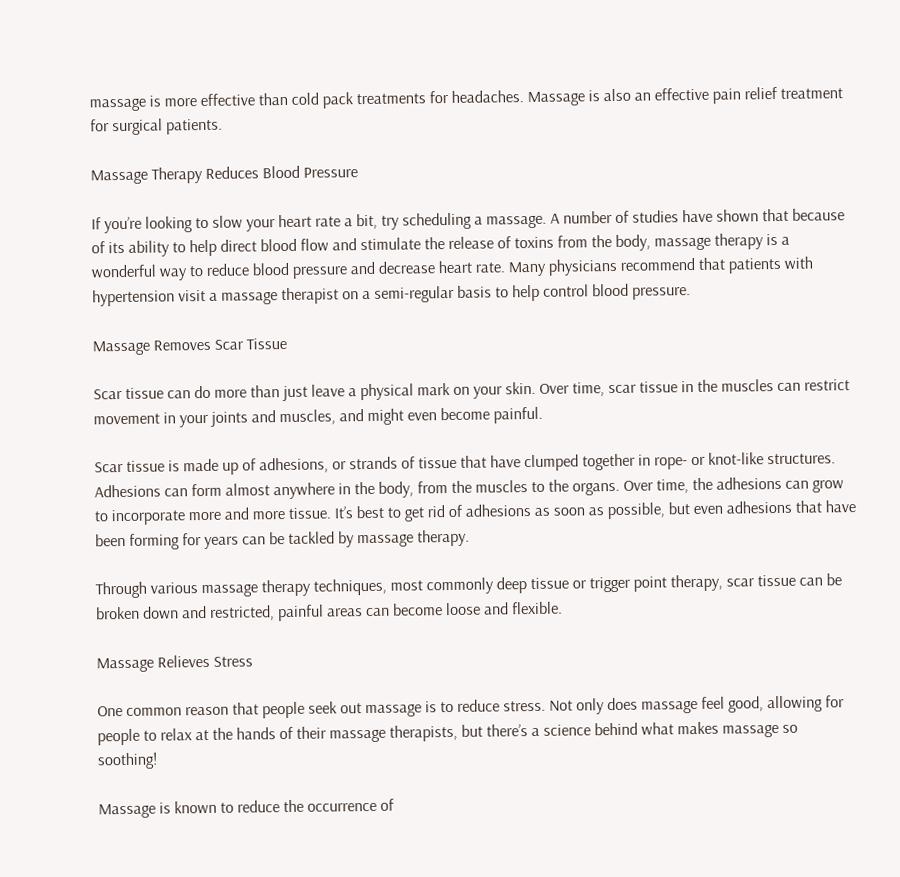massage is more effective than cold pack treatments for headaches. Massage is also an effective pain relief treatment for surgical patients.

Massage Therapy Reduces Blood Pressure

If you’re looking to slow your heart rate a bit, try scheduling a massage. A number of studies have shown that because of its ability to help direct blood flow and stimulate the release of toxins from the body, massage therapy is a wonderful way to reduce blood pressure and decrease heart rate. Many physicians recommend that patients with hypertension visit a massage therapist on a semi-regular basis to help control blood pressure.

Massage Removes Scar Tissue

Scar tissue can do more than just leave a physical mark on your skin. Over time, scar tissue in the muscles can restrict movement in your joints and muscles, and might even become painful.

Scar tissue is made up of adhesions, or strands of tissue that have clumped together in rope- or knot-like structures. Adhesions can form almost anywhere in the body, from the muscles to the organs. Over time, the adhesions can grow to incorporate more and more tissue. It’s best to get rid of adhesions as soon as possible, but even adhesions that have been forming for years can be tackled by massage therapy.

Through various massage therapy techniques, most commonly deep tissue or trigger point therapy, scar tissue can be broken down and restricted, painful areas can become loose and flexible.

Massage Relieves Stress

One common reason that people seek out massage is to reduce stress. Not only does massage feel good, allowing for people to relax at the hands of their massage therapists, but there’s a science behind what makes massage so soothing!

Massage is known to reduce the occurrence of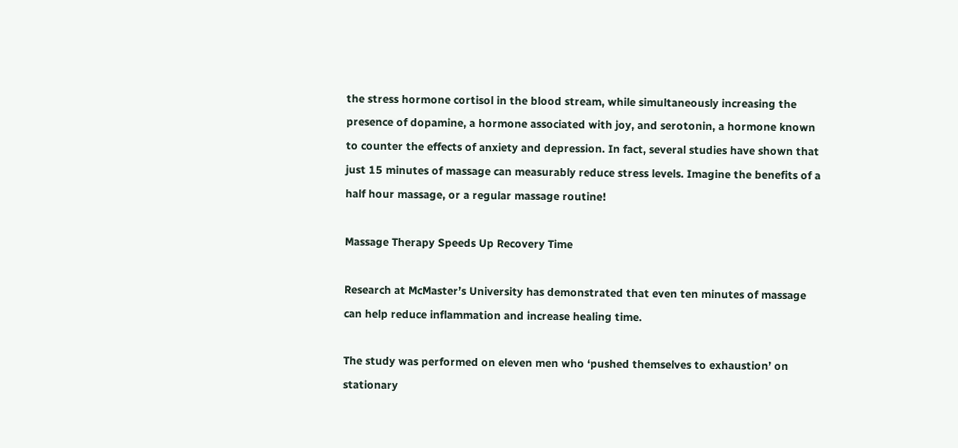the stress hormone cortisol in the blood stream, while simultaneously increasing the presence of dopamine, a hormone associated with joy, and serotonin, a hormone known to counter the effects of anxiety and depression. In fact, several studies have shown that just 15 minutes of massage can measurably reduce stress levels. Imagine the benefits of a half hour massage, or a regular massage routine!

Massage Therapy Speeds Up Recovery Time

Research at McMaster’s University has demonstrated that even ten minutes of massage can help reduce inflammation and increase healing time.

The study was performed on eleven men who ‘pushed themselves to exhaustion’ on stationary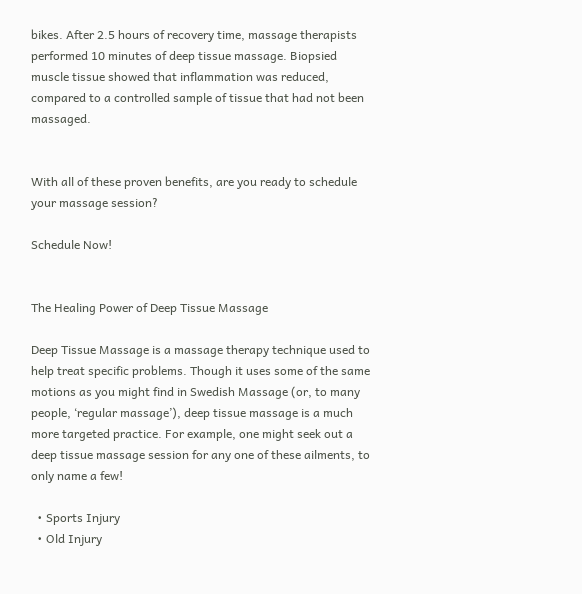bikes. After 2.5 hours of recovery time, massage therapists performed 10 minutes of deep tissue massage. Biopsied muscle tissue showed that inflammation was reduced, compared to a controlled sample of tissue that had not been massaged.


With all of these proven benefits, are you ready to schedule your massage session?

Schedule Now!


The Healing Power of Deep Tissue Massage

Deep Tissue Massage is a massage therapy technique used to help treat specific problems. Though it uses some of the same motions as you might find in Swedish Massage (or, to many people, ‘regular massage’), deep tissue massage is a much more targeted practice. For example, one might seek out a deep tissue massage session for any one of these ailments, to only name a few!

  • Sports Injury
  • Old Injury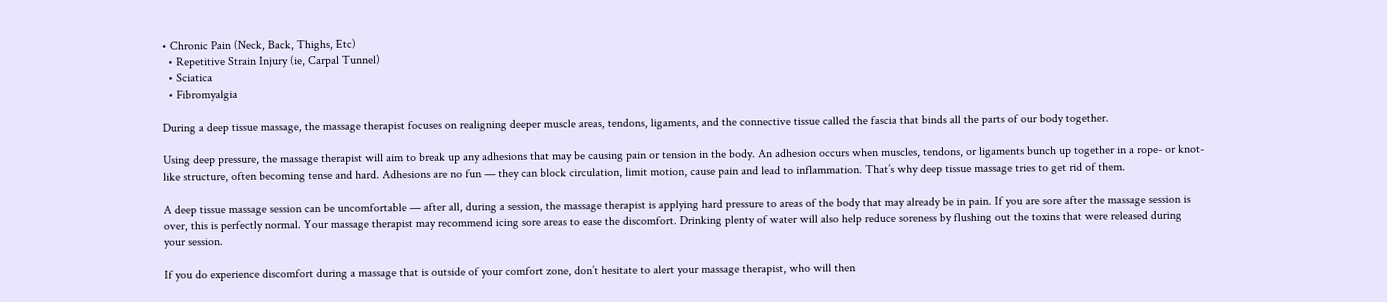• Chronic Pain (Neck, Back, Thighs, Etc)
  • Repetitive Strain Injury (ie, Carpal Tunnel)
  • Sciatica
  • Fibromyalgia

During a deep tissue massage, the massage therapist focuses on realigning deeper muscle areas, tendons, ligaments, and the connective tissue called the fascia that binds all the parts of our body together.

Using deep pressure, the massage therapist will aim to break up any adhesions that may be causing pain or tension in the body. An adhesion occurs when muscles, tendons, or ligaments bunch up together in a rope- or knot-like structure, often becoming tense and hard. Adhesions are no fun — they can block circulation, limit motion, cause pain and lead to inflammation. That’s why deep tissue massage tries to get rid of them.

A deep tissue massage session can be uncomfortable — after all, during a session, the massage therapist is applying hard pressure to areas of the body that may already be in pain. If you are sore after the massage session is over, this is perfectly normal. Your massage therapist may recommend icing sore areas to ease the discomfort. Drinking plenty of water will also help reduce soreness by flushing out the toxins that were released during your session.

If you do experience discomfort during a massage that is outside of your comfort zone, don’t hesitate to alert your massage therapist, who will then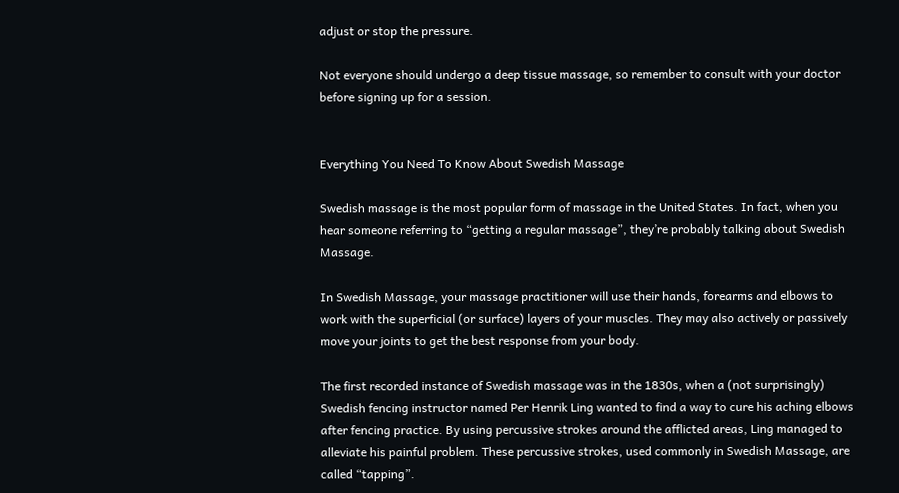adjust or stop the pressure.

Not everyone should undergo a deep tissue massage, so remember to consult with your doctor before signing up for a session.


Everything You Need To Know About Swedish Massage

Swedish massage is the most popular form of massage in the United States. In fact, when you hear someone referring to “getting a regular massage”, they’re probably talking about Swedish Massage.

In Swedish Massage, your massage practitioner will use their hands, forearms and elbows to work with the superficial (or surface) layers of your muscles. They may also actively or passively move your joints to get the best response from your body.

The first recorded instance of Swedish massage was in the 1830s, when a (not surprisingly) Swedish fencing instructor named Per Henrik Ling wanted to find a way to cure his aching elbows after fencing practice. By using percussive strokes around the afflicted areas, Ling managed to alleviate his painful problem. These percussive strokes, used commonly in Swedish Massage, are called “tapping”.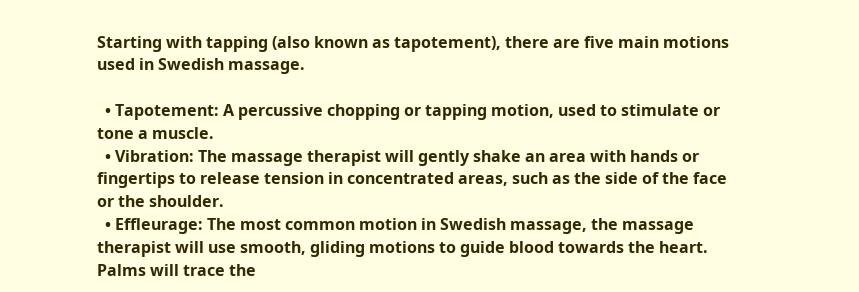Starting with tapping (also known as tapotement), there are five main motions used in Swedish massage.

  • Tapotement: A percussive chopping or tapping motion, used to stimulate or tone a muscle.
  • Vibration: The massage therapist will gently shake an area with hands or fingertips to release tension in concentrated areas, such as the side of the face or the shoulder.
  • Effleurage: The most common motion in Swedish massage, the massage therapist will use smooth, gliding motions to guide blood towards the heart. Palms will trace the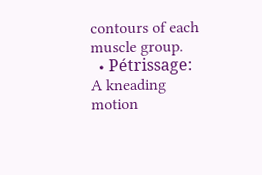contours of each muscle group.
  • Pétrissage: A kneading motion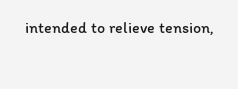intended to relieve tension,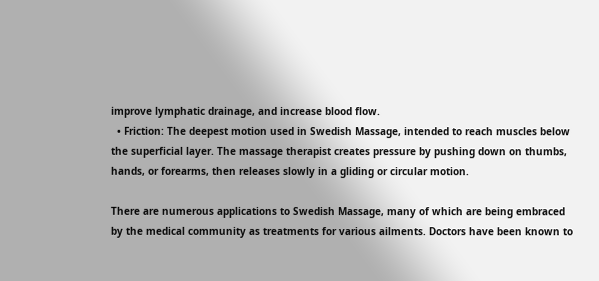improve lymphatic drainage, and increase blood flow.
  • Friction: The deepest motion used in Swedish Massage, intended to reach muscles below the superficial layer. The massage therapist creates pressure by pushing down on thumbs, hands, or forearms, then releases slowly in a gliding or circular motion.

There are numerous applications to Swedish Massage, many of which are being embraced by the medical community as treatments for various ailments. Doctors have been known to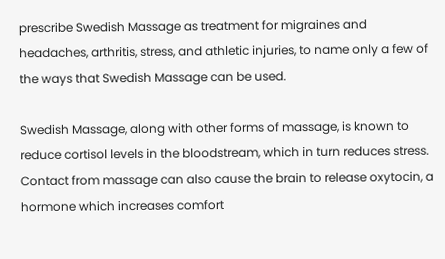prescribe Swedish Massage as treatment for migraines and headaches, arthritis, stress, and athletic injuries, to name only a few of the ways that Swedish Massage can be used.

Swedish Massage, along with other forms of massage, is known to reduce cortisol levels in the bloodstream, which in turn reduces stress. Contact from massage can also cause the brain to release oxytocin, a hormone which increases comfort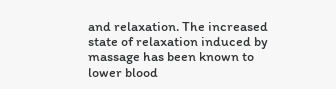and relaxation. The increased state of relaxation induced by massage has been known to lower blood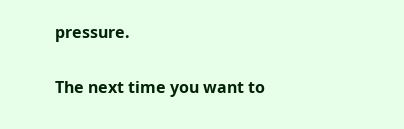pressure.

The next time you want to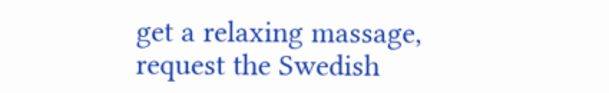get a relaxing massage, request the Swedish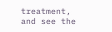treatment, and see the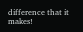difference that it makes!